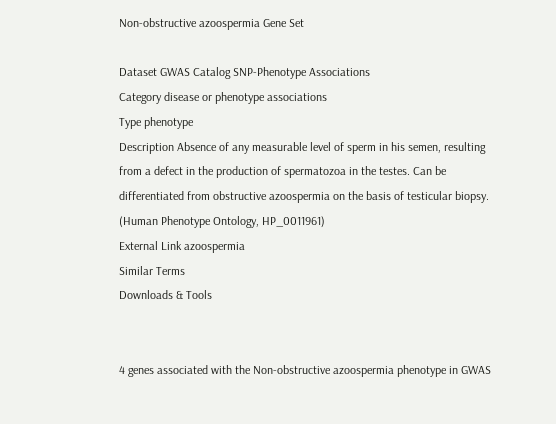Non-obstructive azoospermia Gene Set

Dataset GWAS Catalog SNP-Phenotype Associations
Category disease or phenotype associations
Type phenotype
Description Absence of any measurable level of sperm in his semen, resulting from a defect in the production of spermatozoa in the testes. Can be differentiated from obstructive azoospermia on the basis of testicular biopsy. (Human Phenotype Ontology, HP_0011961)
External Link azoospermia
Similar Terms
Downloads & Tools


4 genes associated with the Non-obstructive azoospermia phenotype in GWAS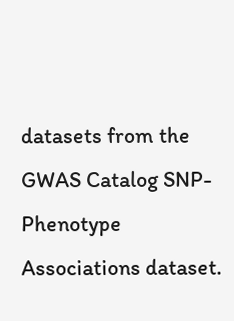datasets from the GWAS Catalog SNP-Phenotype Associations dataset.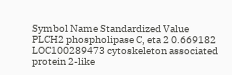Symbol Name Standardized Value
PLCH2 phospholipase C, eta 2 0.669182
LOC100289473 cytoskeleton associated protein 2-like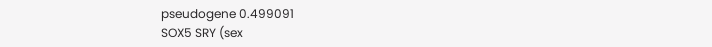pseudogene 0.499091
SOX5 SRY (sex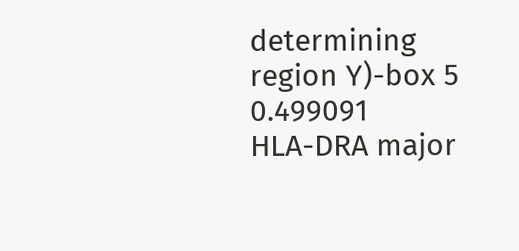determining region Y)-box 5 0.499091
HLA-DRA major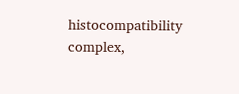histocompatibility complex,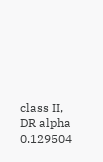class II, DR alpha 0.129504